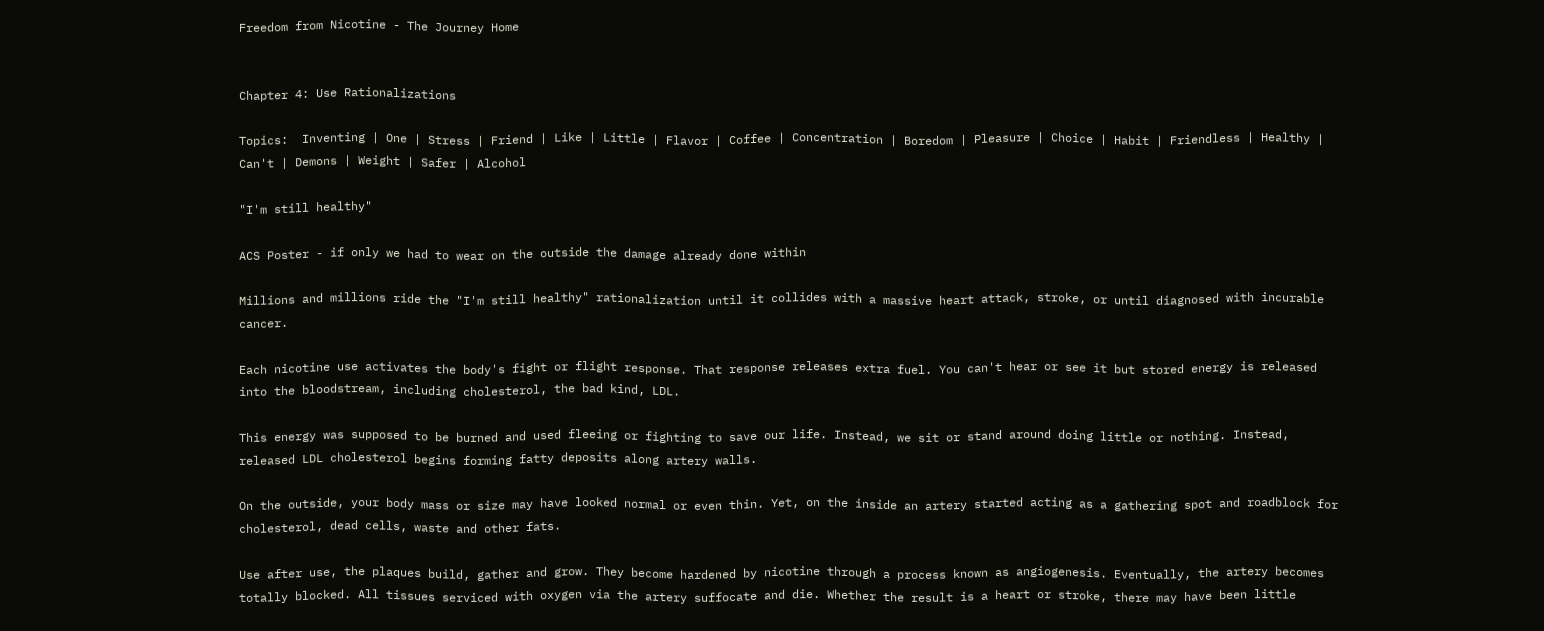Freedom from Nicotine - The Journey Home


Chapter 4: Use Rationalizations

Topics:  Inventing | One | Stress | Friend | Like | Little | Flavor | Coffee | Concentration | Boredom | Pleasure | Choice | Habit | Friendless | Healthy | Can't | Demons | Weight | Safer | Alcohol

"I'm still healthy"

ACS Poster - if only we had to wear on the outside the damage already done within

Millions and millions ride the "I'm still healthy" rationalization until it collides with a massive heart attack, stroke, or until diagnosed with incurable cancer.

Each nicotine use activates the body's fight or flight response. That response releases extra fuel. You can't hear or see it but stored energy is released into the bloodstream, including cholesterol, the bad kind, LDL.

This energy was supposed to be burned and used fleeing or fighting to save our life. Instead, we sit or stand around doing little or nothing. Instead, released LDL cholesterol begins forming fatty deposits along artery walls.

On the outside, your body mass or size may have looked normal or even thin. Yet, on the inside an artery started acting as a gathering spot and roadblock for cholesterol, dead cells, waste and other fats.

Use after use, the plaques build, gather and grow. They become hardened by nicotine through a process known as angiogenesis. Eventually, the artery becomes totally blocked. All tissues serviced with oxygen via the artery suffocate and die. Whether the result is a heart or stroke, there may have been little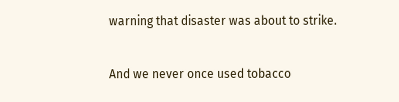warning that disaster was about to strike.

And we never once used tobacco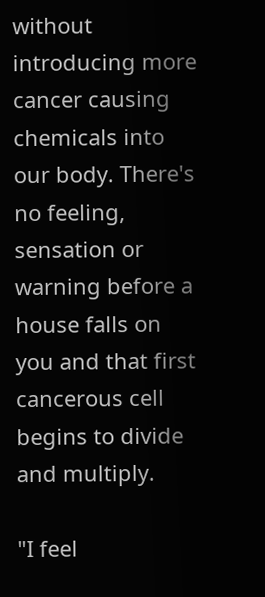without introducing more cancer causing chemicals into our body. There's no feeling, sensation or warning before a house falls on you and that first cancerous cell begins to divide and multiply.

"I feel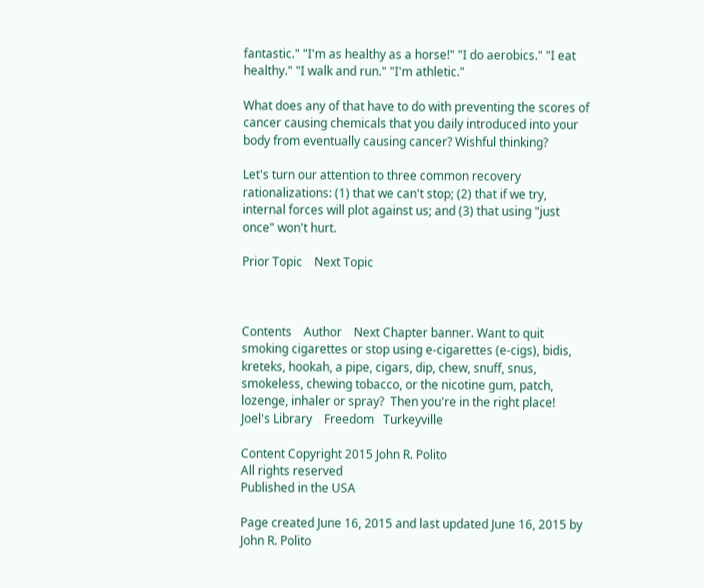fantastic." "I'm as healthy as a horse!" "I do aerobics." "I eat healthy." "I walk and run." "I'm athletic."

What does any of that have to do with preventing the scores of cancer causing chemicals that you daily introduced into your body from eventually causing cancer? Wishful thinking?

Let's turn our attention to three common recovery rationalizations: (1) that we can't stop; (2) that if we try, internal forces will plot against us; and (3) that using "just once" won't hurt.

Prior Topic    Next Topic



Contents    Author    Next Chapter banner. Want to quit smoking cigarettes or stop using e-cigarettes (e-cigs), bidis, kreteks, hookah, a pipe, cigars, dip, chew, snuff, snus, smokeless, chewing tobacco, or the nicotine gum, patch, lozenge, inhaler or spray?  Then you're in the right place!    Joel's Library    Freedom   Turkeyville

Content Copyright 2015 John R. Polito
All rights reserved
Published in the USA

Page created June 16, 2015 and last updated June 16, 2015 by John R. Polito